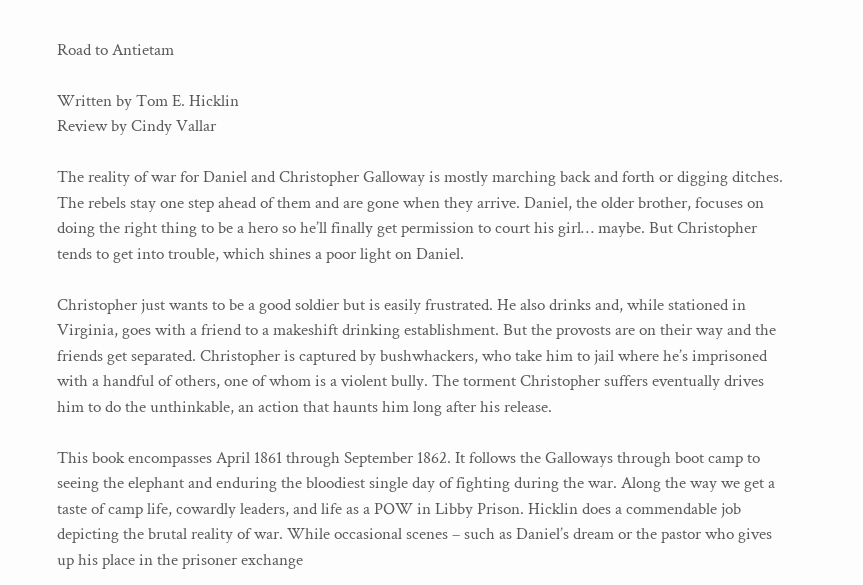Road to Antietam

Written by Tom E. Hicklin
Review by Cindy Vallar

The reality of war for Daniel and Christopher Galloway is mostly marching back and forth or digging ditches. The rebels stay one step ahead of them and are gone when they arrive. Daniel, the older brother, focuses on doing the right thing to be a hero so he’ll finally get permission to court his girl… maybe. But Christopher tends to get into trouble, which shines a poor light on Daniel.

Christopher just wants to be a good soldier but is easily frustrated. He also drinks and, while stationed in Virginia, goes with a friend to a makeshift drinking establishment. But the provosts are on their way and the friends get separated. Christopher is captured by bushwhackers, who take him to jail where he’s imprisoned with a handful of others, one of whom is a violent bully. The torment Christopher suffers eventually drives him to do the unthinkable, an action that haunts him long after his release.

This book encompasses April 1861 through September 1862. It follows the Galloways through boot camp to seeing the elephant and enduring the bloodiest single day of fighting during the war. Along the way we get a taste of camp life, cowardly leaders, and life as a POW in Libby Prison. Hicklin does a commendable job depicting the brutal reality of war. While occasional scenes – such as Daniel’s dream or the pastor who gives up his place in the prisoner exchange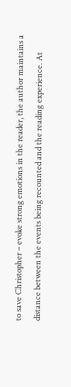to save Christopher – evoke strong emotions in the reader, the author maintains a distance between the events being recounted and the reading experience. At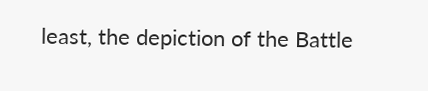least, the depiction of the Battle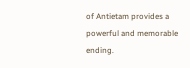of Antietam provides a powerful and memorable ending.